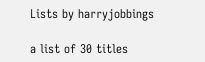Lists by harryjobbings

a list of 30 titles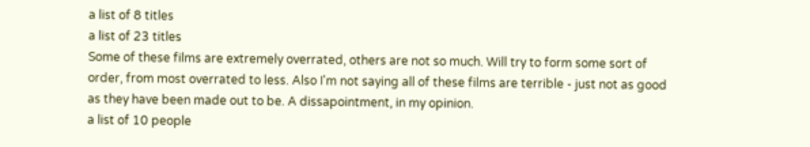a list of 8 titles
a list of 23 titles
Some of these films are extremely overrated, others are not so much. Will try to form some sort of order, from most overrated to less. Also I'm not saying all of these films are terrible - just not as good as they have been made out to be. A dissapointment, in my opinion.
a list of 10 people